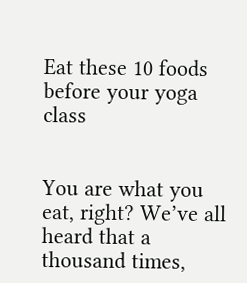Eat these 10 foods before your yoga class


You are what you eat, right? We’ve all heard that a thousand times,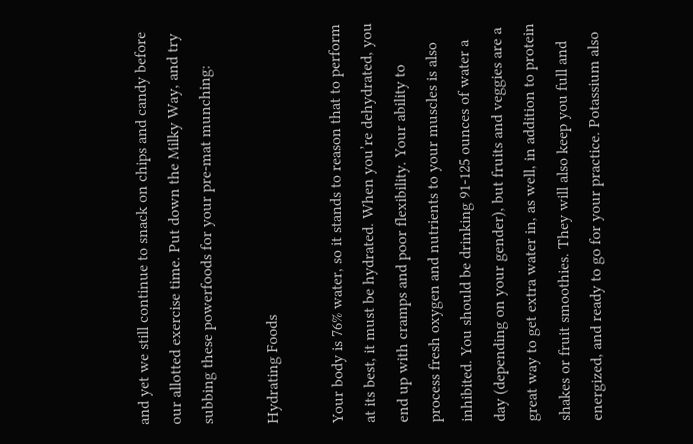and yet we still continue to snack on chips and candy before our allotted exercise time. Put down the Milky Way, and try subbing these powerfoods for your pre-mat munching:

Hydrating Foods

Your body is 76% water, so it stands to reason that to perform at its best, it must be hydrated. When you’re dehydrated, you end up with cramps and poor flexibility. Your ability to process fresh oxygen and nutrients to your muscles is also inhibited. You should be drinking 91-125 ounces of water a day (depending on your gender), but fruits and veggies are a great way to get extra water in, as well, in addition to protein shakes or fruit smoothies. They will also keep you full and energized, and ready to go for your practice. Potassium also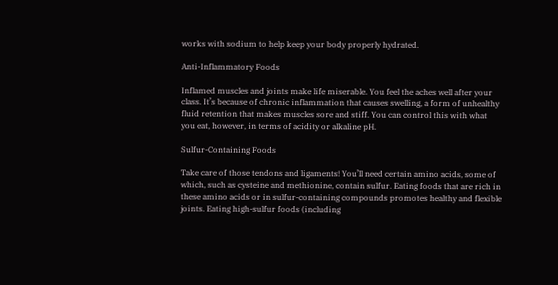works with sodium to help keep your body properly hydrated.

Anti-Inflammatory Foods

Inflamed muscles and joints make life miserable. You feel the aches well after your class. It’s because of chronic inflammation that causes swelling, a form of unhealthy fluid retention that makes muscles sore and stiff. You can control this with what you eat, however, in terms of acidity or alkaline pH.

Sulfur-Containing Foods

Take care of those tendons and ligaments! You’ll need certain amino acids, some of which, such as cysteine and methionine, contain sulfur. Eating foods that are rich in these amino acids or in sulfur-containing compounds promotes healthy and flexible joints. Eating high-sulfur foods (including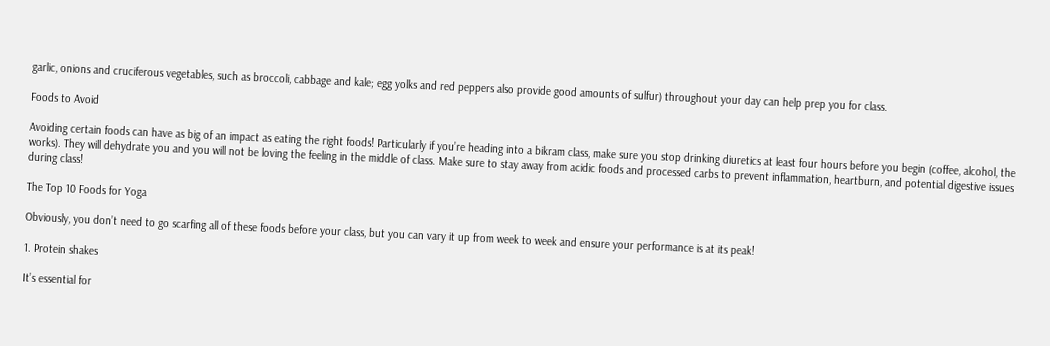garlic, onions and cruciferous vegetables, such as broccoli, cabbage and kale; egg yolks and red peppers also provide good amounts of sulfur) throughout your day can help prep you for class.

Foods to Avoid

Avoiding certain foods can have as big of an impact as eating the right foods! Particularly if you’re heading into a bikram class, make sure you stop drinking diuretics at least four hours before you begin (coffee, alcohol, the works). They will dehydrate you and you will not be loving the feeling in the middle of class. Make sure to stay away from acidic foods and processed carbs to prevent inflammation, heartburn, and potential digestive issues during class!

The Top 10 Foods for Yoga

Obviously, you don’t need to go scarfing all of these foods before your class, but you can vary it up from week to week and ensure your performance is at its peak!

1. Protein shakes

It’s essential for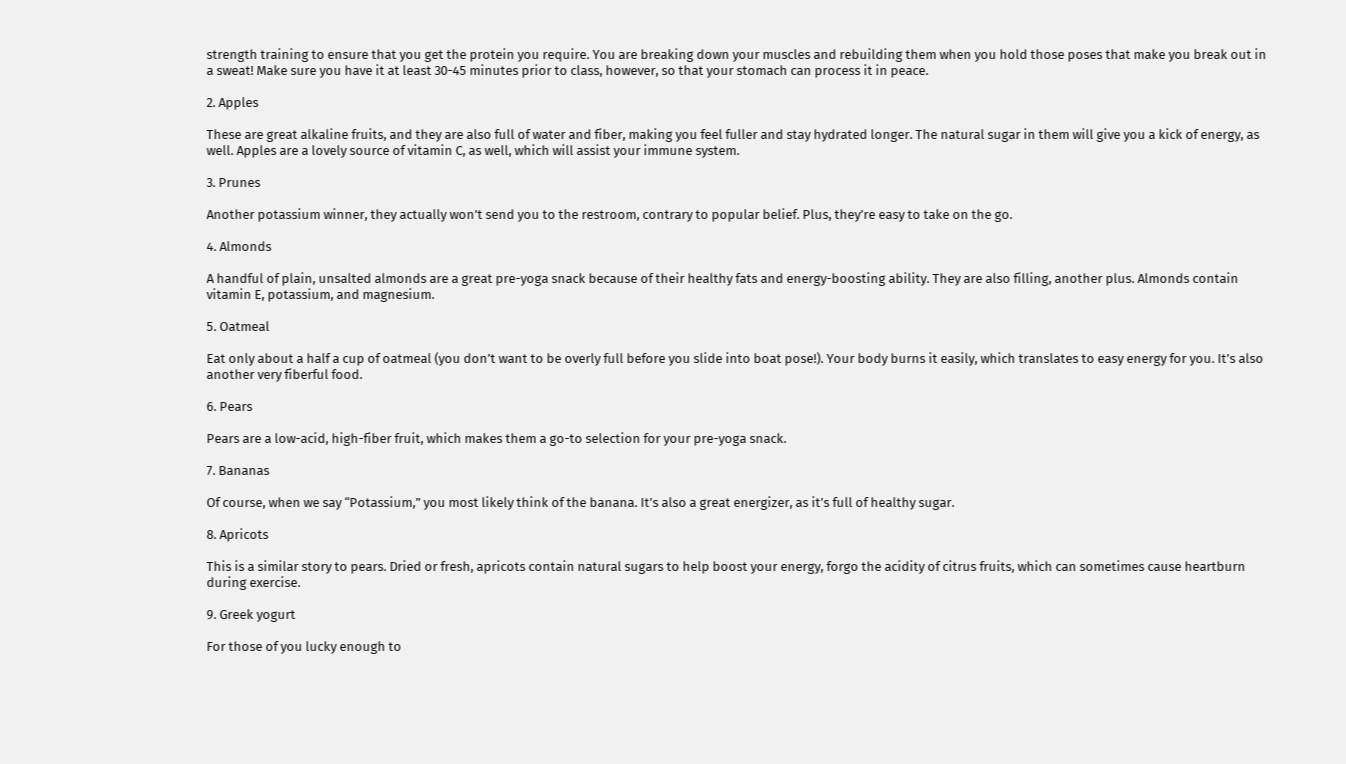strength training to ensure that you get the protein you require. You are breaking down your muscles and rebuilding them when you hold those poses that make you break out in a sweat! Make sure you have it at least 30-45 minutes prior to class, however, so that your stomach can process it in peace.

2. Apples

These are great alkaline fruits, and they are also full of water and fiber, making you feel fuller and stay hydrated longer. The natural sugar in them will give you a kick of energy, as well. Apples are a lovely source of vitamin C, as well, which will assist your immune system.

3. Prunes

Another potassium winner, they actually won’t send you to the restroom, contrary to popular belief. Plus, they’re easy to take on the go.

4. Almonds

A handful of plain, unsalted almonds are a great pre-yoga snack because of their healthy fats and energy-boosting ability. They are also filling, another plus. Almonds contain vitamin E, potassium, and magnesium.

5. Oatmeal

Eat only about a half a cup of oatmeal (you don’t want to be overly full before you slide into boat pose!). Your body burns it easily, which translates to easy energy for you. It’s also another very fiberful food.

6. Pears

Pears are a low-acid, high-fiber fruit, which makes them a go-to selection for your pre-yoga snack.

7. Bananas

Of course, when we say “Potassium,” you most likely think of the banana. It’s also a great energizer, as it’s full of healthy sugar.

8. Apricots

This is a similar story to pears. Dried or fresh, apricots contain natural sugars to help boost your energy, forgo the acidity of citrus fruits, which can sometimes cause heartburn during exercise.

9. Greek yogurt

For those of you lucky enough to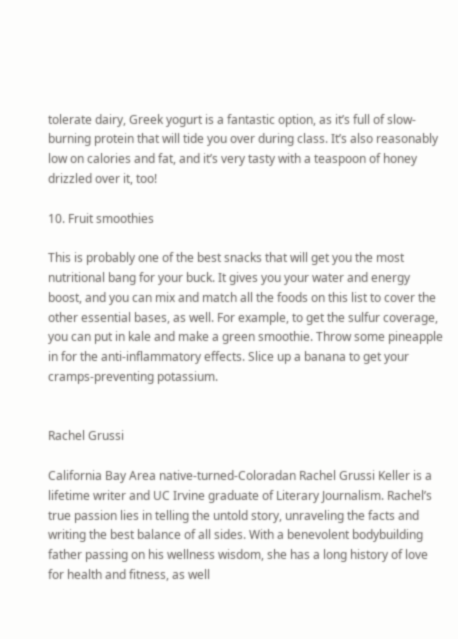tolerate dairy, Greek yogurt is a fantastic option, as it’s full of slow-burning protein that will tide you over during class. It’s also reasonably low on calories and fat, and it’s very tasty with a teaspoon of honey drizzled over it, too!

10. Fruit smoothies

This is probably one of the best snacks that will get you the most nutritional bang for your buck. It gives you your water and energy boost, and you can mix and match all the foods on this list to cover the other essential bases, as well. For example, to get the sulfur coverage, you can put in kale and make a green smoothie. Throw some pineapple in for the anti-inflammatory effects. Slice up a banana to get your cramps-preventing potassium.


Rachel Grussi

California Bay Area native-turned-Coloradan Rachel Grussi Keller is a lifetime writer and UC Irvine graduate of Literary Journalism. Rachel’s true passion lies in telling the untold story, unraveling the facts and writing the best balance of all sides. With a benevolent bodybuilding father passing on his wellness wisdom, she has a long history of love for health and fitness, as well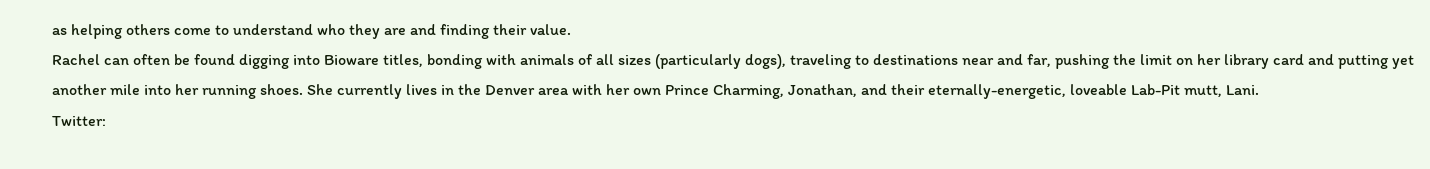as helping others come to understand who they are and finding their value.
Rachel can often be found digging into Bioware titles, bonding with animals of all sizes (particularly dogs), traveling to destinations near and far, pushing the limit on her library card and putting yet another mile into her running shoes. She currently lives in the Denver area with her own Prince Charming, Jonathan, and their eternally-energetic, loveable Lab-Pit mutt, Lani.
Twitter: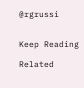@rgrussi


Keep Reading

Related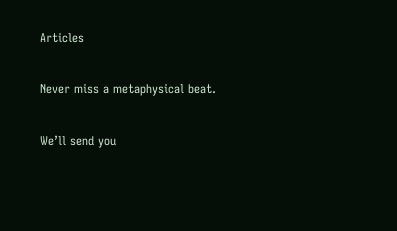Articles

Never miss a metaphysical beat.

We’ll send you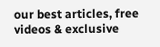our best articles, free videos & exclusive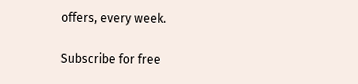offers, every week.

Subscribe for free